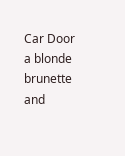Car Door
a blonde brunette and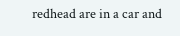redhead are in a car and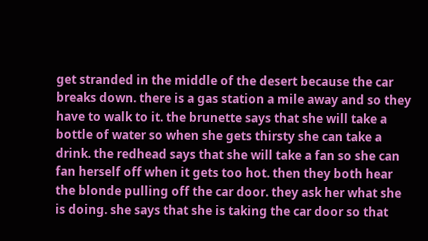get stranded in the middle of the desert because the car breaks down. there is a gas station a mile away and so they have to walk to it. the brunette says that she will take a bottle of water so when she gets thirsty she can take a drink. the redhead says that she will take a fan so she can fan herself off when it gets too hot. then they both hear the blonde pulling off the car door. they ask her what she is doing. she says that she is taking the car door so that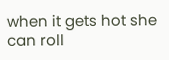when it gets hot she can roll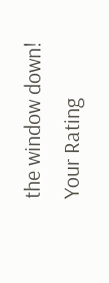the window down!
Your Rating